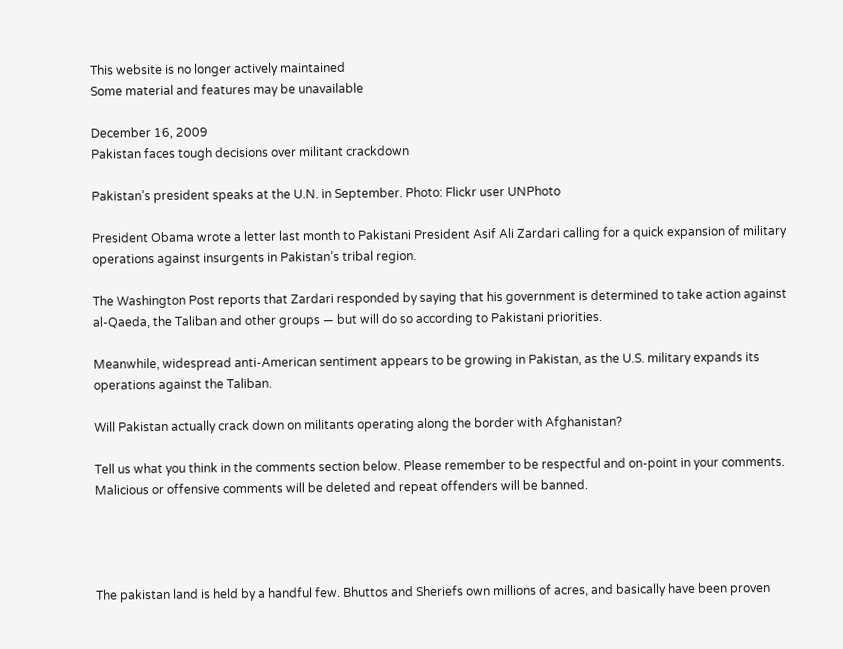This website is no longer actively maintained
Some material and features may be unavailable

December 16, 2009
Pakistan faces tough decisions over militant crackdown

Pakistan’s president speaks at the U.N. in September. Photo: Flickr user UNPhoto

President Obama wrote a letter last month to Pakistani President Asif Ali Zardari calling for a quick expansion of military operations against insurgents in Pakistan’s tribal region.

The Washington Post reports that Zardari responded by saying that his government is determined to take action against al-Qaeda, the Taliban and other groups — but will do so according to Pakistani priorities.

Meanwhile, widespread anti-American sentiment appears to be growing in Pakistan, as the U.S. military expands its operations against the Taliban.

Will Pakistan actually crack down on militants operating along the border with Afghanistan?

Tell us what you think in the comments section below. Please remember to be respectful and on-point in your comments. Malicious or offensive comments will be deleted and repeat offenders will be banned.




The pakistan land is held by a handful few. Bhuttos and Sheriefs own millions of acres, and basically have been proven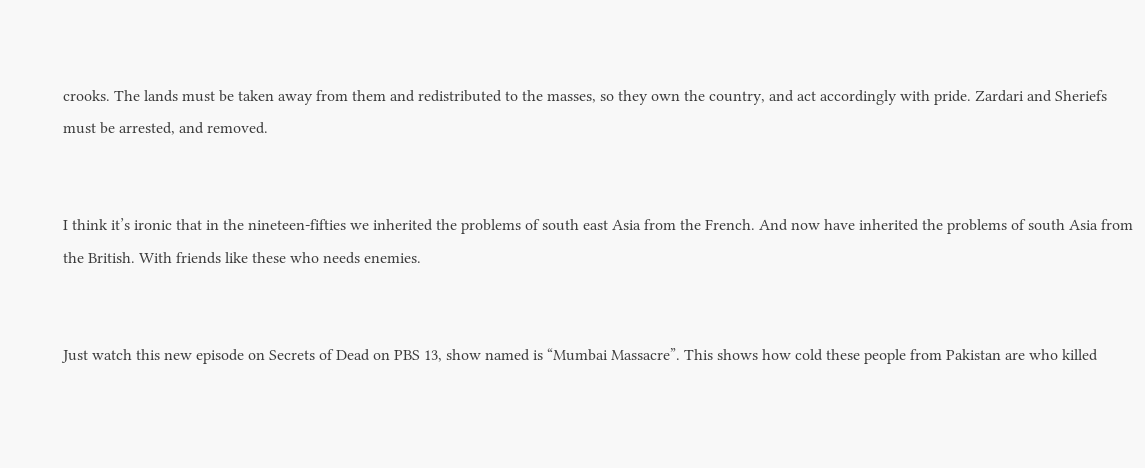crooks. The lands must be taken away from them and redistributed to the masses, so they own the country, and act accordingly with pride. Zardari and Sheriefs must be arrested, and removed.


I think it’s ironic that in the nineteen-fifties we inherited the problems of south east Asia from the French. And now have inherited the problems of south Asia from the British. With friends like these who needs enemies.


Just watch this new episode on Secrets of Dead on PBS 13, show named is “Mumbai Massacre”. This shows how cold these people from Pakistan are who killed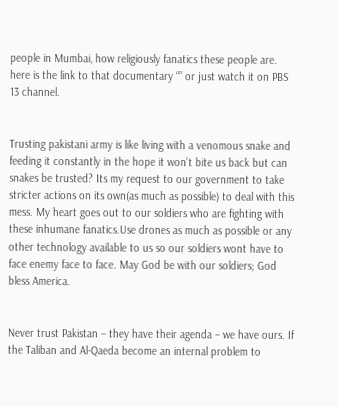people in Mumbai, how religiously fanatics these people are. here is the link to that documentary “” or just watch it on PBS 13 channel.


Trusting pakistani army is like living with a venomous snake and feeding it constantly in the hope it won’t bite us back but can snakes be trusted? Its my request to our government to take stricter actions on its own(as much as possible) to deal with this mess. My heart goes out to our soldiers who are fighting with these inhumane fanatics.Use drones as much as possible or any other technology available to us so our soldiers wont have to face enemy face to face. May God be with our soldiers; God bless America.


Never trust Pakistan – they have their agenda – we have ours. If the Taliban and Al-Qaeda become an internal problem to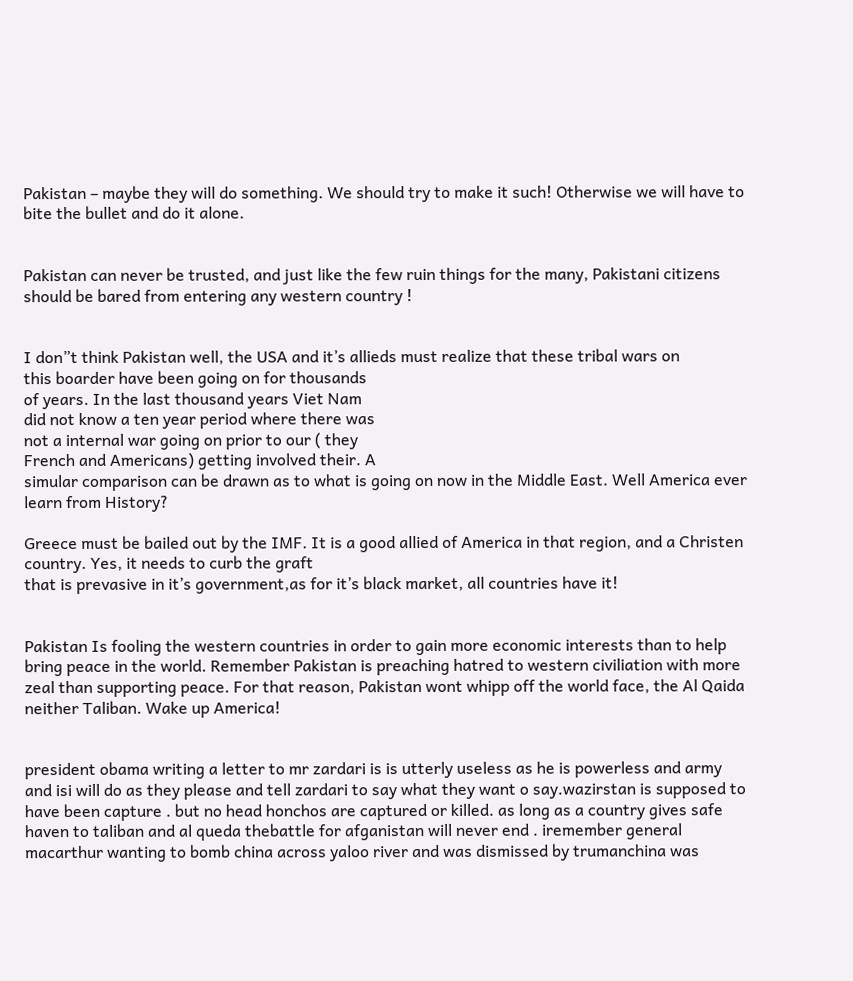Pakistan – maybe they will do something. We should try to make it such! Otherwise we will have to bite the bullet and do it alone.


Pakistan can never be trusted, and just like the few ruin things for the many, Pakistani citizens should be bared from entering any western country !


I don”t think Pakistan well, the USA and it’s allieds must realize that these tribal wars on
this boarder have been going on for thousands
of years. In the last thousand years Viet Nam
did not know a ten year period where there was
not a internal war going on prior to our ( they
French and Americans) getting involved their. A
simular comparison can be drawn as to what is going on now in the Middle East. Well America ever learn from History?

Greece must be bailed out by the IMF. It is a good allied of America in that region, and a Christen country. Yes, it needs to curb the graft
that is prevasive in it’s government,as for it’s black market, all countries have it!


Pakistan Is fooling the western countries in order to gain more economic interests than to help bring peace in the world. Remember Pakistan is preaching hatred to western civiliation with more zeal than supporting peace. For that reason, Pakistan wont whipp off the world face, the Al Qaida neither Taliban. Wake up America!


president obama writing a letter to mr zardari is is utterly useless as he is powerless and army and isi will do as they please and tell zardari to say what they want o say.wazirstan is supposed to have been capture . but no head honchos are captured or killed. as long as a country gives safe haven to taliban and al queda thebattle for afganistan will never end . iremember general macarthur wanting to bomb china across yaloo river and was dismissed by trumanchina was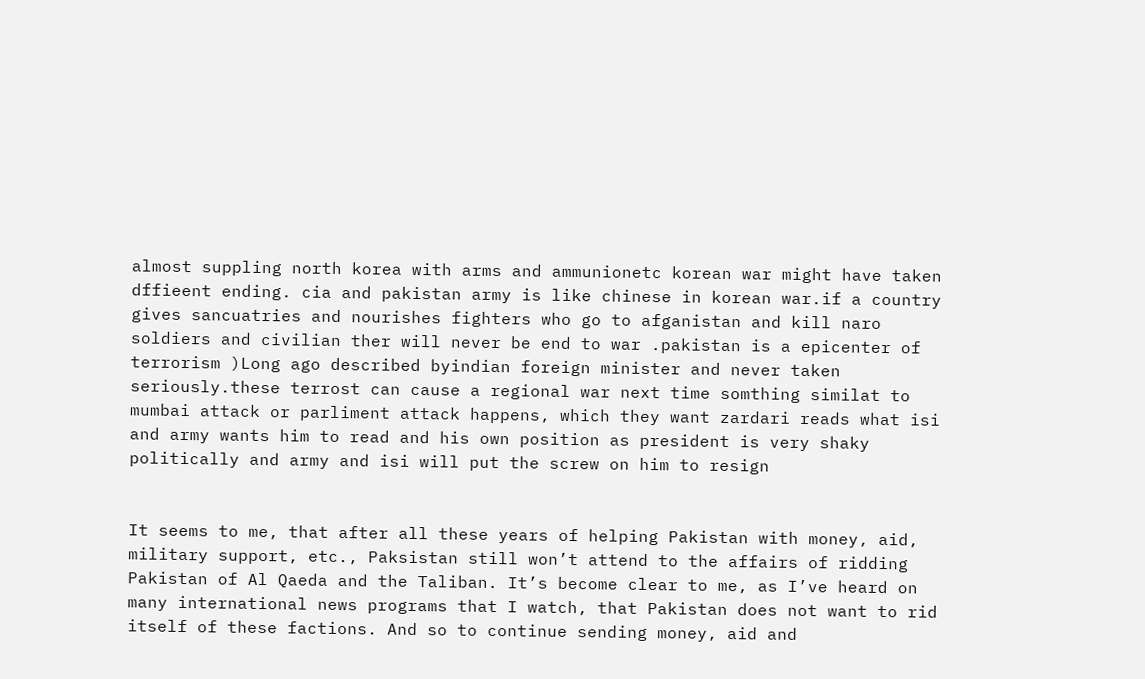almost suppling north korea with arms and ammunionetc korean war might have taken dffieent ending. cia and pakistan army is like chinese in korean war.if a country gives sancuatries and nourishes fighters who go to afganistan and kill naro soldiers and civilian ther will never be end to war .pakistan is a epicenter of terrorism )Long ago described byindian foreign minister and never taken seriously.these terrost can cause a regional war next time somthing similat to mumbai attack or parliment attack happens, which they want zardari reads what isi and army wants him to read and his own position as president is very shaky politically and army and isi will put the screw on him to resign


It seems to me, that after all these years of helping Pakistan with money, aid, military support, etc., Paksistan still won’t attend to the affairs of ridding Pakistan of Al Qaeda and the Taliban. It’s become clear to me, as I’ve heard on many international news programs that I watch, that Pakistan does not want to rid itself of these factions. And so to continue sending money, aid and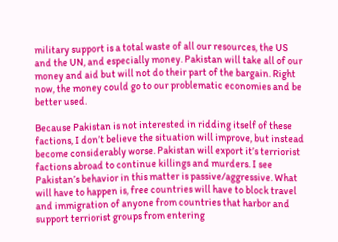military support is a total waste of all our resources, the US and the UN, and especially money. Pakistan will take all of our money and aid but will not do their part of the bargain. Right now, the money could go to our problematic economies and be better used.

Because Pakistan is not interested in ridding itself of these factions, I don’t believe the situation will improve, but instead become considerably worse. Pakistan will export it’s terriorist factions abroad to continue killings and murders. I see Pakistan’s behavior in this matter is passive/aggressive. What will have to happen is, free countries will have to block travel and immigration of anyone from countries that harbor and support terriorist groups from entering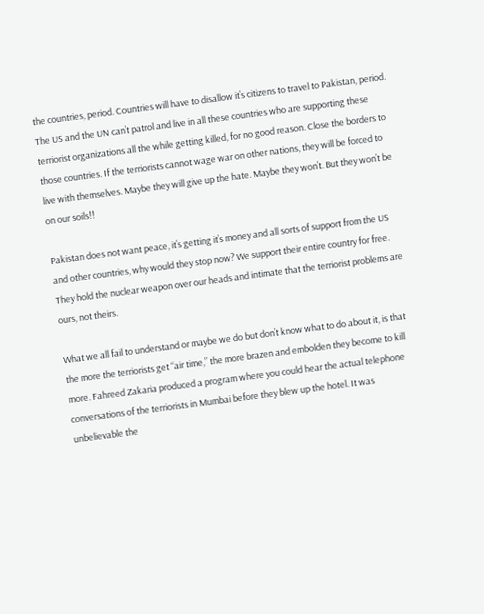the countries, period. Countries will have to disallow it’s citizens to travel to Pakistan, period. The US and the UN can’t patrol and live in all these countries who are supporting these terriorist organizations all the while getting killed, for no good reason. Close the borders to those countries. If the terriorists cannot wage war on other nations, they will be forced to live with themselves. Maybe they will give up the hate. Maybe they won’t. But they won’t be on our soils!!

Pakistan does not want peace, it’s getting it’s money and all sorts of support from the US and other countries, why would they stop now? We support their entire country for free. They hold the nuclear weapon over our heads and intimate that the terriorist problems are ours, not theirs.

What we all fail to understand or maybe we do but don’t know what to do about it, is that the more the terriorists get “air time,” the more brazen and embolden they become to kill more. Fahreed Zakaria produced a program where you could hear the actual telephone conversations of the terriorists in Mumbai before they blew up the hotel. It was unbelievable the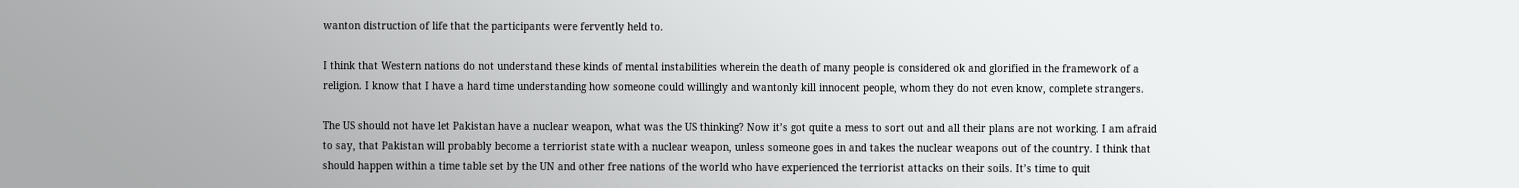wanton distruction of life that the participants were fervently held to.

I think that Western nations do not understand these kinds of mental instabilities wherein the death of many people is considered ok and glorified in the framework of a religion. I know that I have a hard time understanding how someone could willingly and wantonly kill innocent people, whom they do not even know, complete strangers.

The US should not have let Pakistan have a nuclear weapon, what was the US thinking? Now it’s got quite a mess to sort out and all their plans are not working. I am afraid to say, that Pakistan will probably become a terriorist state with a nuclear weapon, unless someone goes in and takes the nuclear weapons out of the country. I think that should happen within a time table set by the UN and other free nations of the world who have experienced the terriorist attacks on their soils. It’s time to quit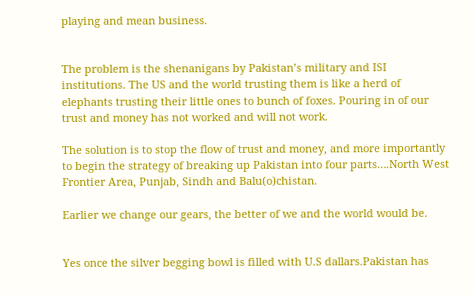playing and mean business.


The problem is the shenanigans by Pakistan’s military and ISI institutions. The US and the world trusting them is like a herd of elephants trusting their little ones to bunch of foxes. Pouring in of our trust and money has not worked and will not work.

The solution is to stop the flow of trust and money, and more importantly to begin the strategy of breaking up Pakistan into four parts….North West Frontier Area, Punjab, Sindh and Balu(o)chistan.

Earlier we change our gears, the better of we and the world would be.


Yes once the silver begging bowl is filled with U.S dallars.Pakistan has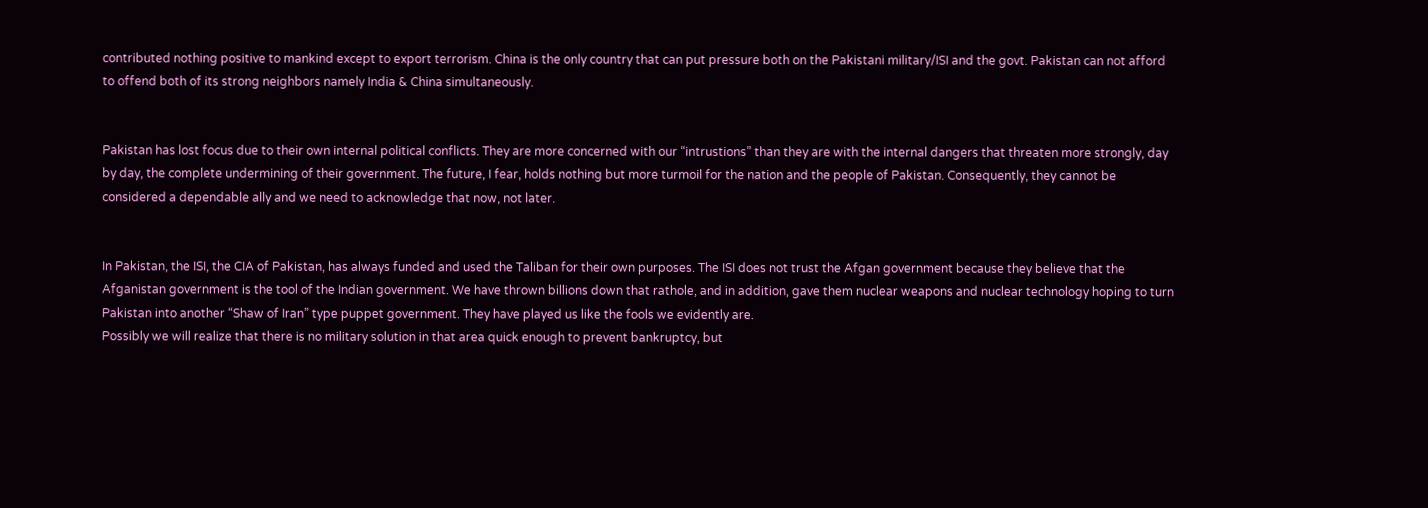contributed nothing positive to mankind except to export terrorism. China is the only country that can put pressure both on the Pakistani military/ISI and the govt. Pakistan can not afford to offend both of its strong neighbors namely India & China simultaneously.


Pakistan has lost focus due to their own internal political conflicts. They are more concerned with our “intrustions” than they are with the internal dangers that threaten more strongly, day by day, the complete undermining of their government. The future, I fear, holds nothing but more turmoil for the nation and the people of Pakistan. Consequently, they cannot be considered a dependable ally and we need to acknowledge that now, not later.


In Pakistan, the ISI, the CIA of Pakistan, has always funded and used the Taliban for their own purposes. The ISI does not trust the Afgan government because they believe that the Afganistan government is the tool of the Indian government. We have thrown billions down that rathole, and in addition, gave them nuclear weapons and nuclear technology hoping to turn Pakistan into another “Shaw of Iran” type puppet government. They have played us like the fools we evidently are.
Possibly we will realize that there is no military solution in that area quick enough to prevent bankruptcy, but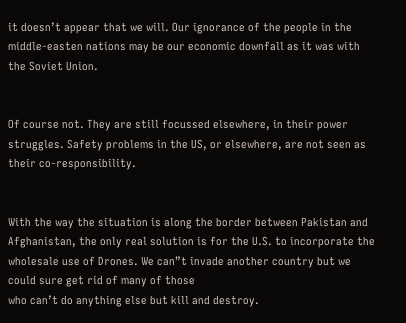it doesn’t appear that we will. Our ignorance of the people in the middle-easten nations may be our economic downfall as it was with the Soviet Union.


Of course not. They are still focussed elsewhere, in their power struggles. Safety problems in the US, or elsewhere, are not seen as their co-responsibility.


With the way the situation is along the border between Pakistan and Afghanistan, the only real solution is for the U.S. to incorporate the wholesale use of Drones. We can”t invade another country but we could sure get rid of many of those
who can’t do anything else but kill and destroy.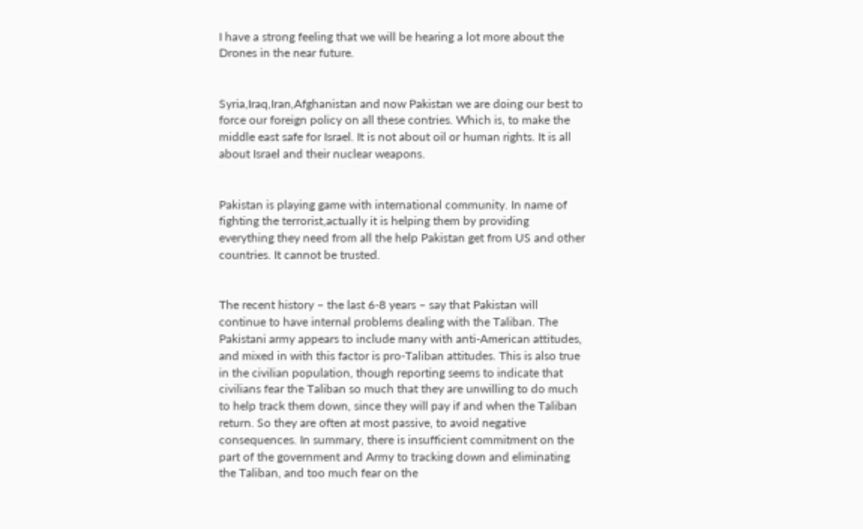I have a strong feeling that we will be hearing a lot more about the Drones in the near future.


Syria,Iraq,Iran,Afghanistan and now Pakistan we are doing our best to force our foreign policy on all these contries. Which is, to make the middle east safe for Israel. It is not about oil or human rights. It is all about Israel and their nuclear weapons.


Pakistan is playing game with international community. In name of fighting the terrorist,actually it is helping them by providing everything they need from all the help Pakistan get from US and other countries. It cannot be trusted.


The recent history – the last 6-8 years – say that Pakistan will continue to have internal problems dealing with the Taliban. The Pakistani army appears to include many with anti-American attitudes, and mixed in with this factor is pro-Taliban attitudes. This is also true in the civilian population, though reporting seems to indicate that civilians fear the Taliban so much that they are unwilling to do much to help track them down, since they will pay if and when the Taliban return. So they are often at most passive, to avoid negative consequences. In summary, there is insufficient commitment on the part of the government and Army to tracking down and eliminating the Taliban, and too much fear on the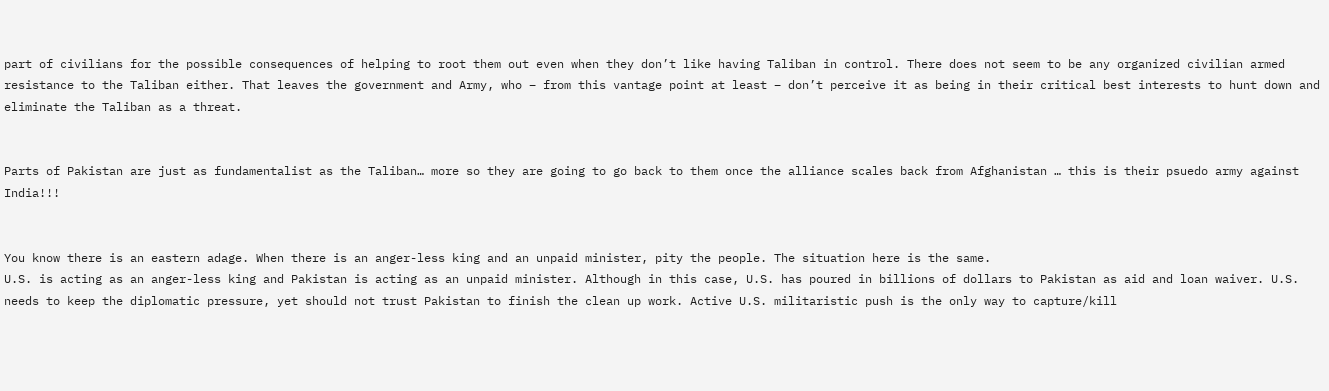part of civilians for the possible consequences of helping to root them out even when they don’t like having Taliban in control. There does not seem to be any organized civilian armed resistance to the Taliban either. That leaves the government and Army, who – from this vantage point at least – don’t perceive it as being in their critical best interests to hunt down and eliminate the Taliban as a threat.


Parts of Pakistan are just as fundamentalist as the Taliban… more so they are going to go back to them once the alliance scales back from Afghanistan … this is their psuedo army against India!!!


You know there is an eastern adage. When there is an anger-less king and an unpaid minister, pity the people. The situation here is the same.
U.S. is acting as an anger-less king and Pakistan is acting as an unpaid minister. Although in this case, U.S. has poured in billions of dollars to Pakistan as aid and loan waiver. U.S. needs to keep the diplomatic pressure, yet should not trust Pakistan to finish the clean up work. Active U.S. militaristic push is the only way to capture/kill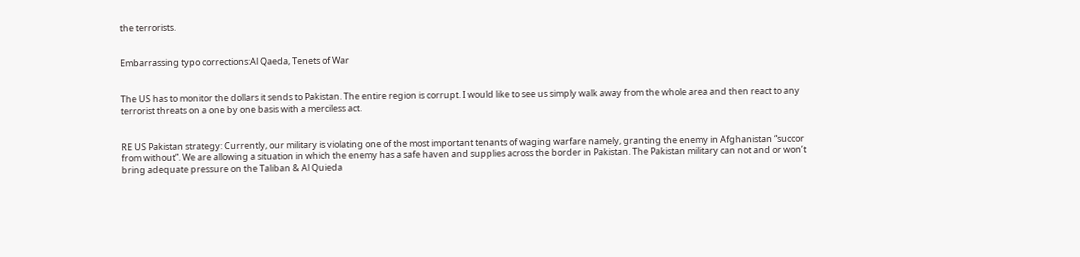the terrorists.


Embarrassing typo corrections:Al Qaeda, Tenets of War


The US has to monitor the dollars it sends to Pakistan. The entire region is corrupt. I would like to see us simply walk away from the whole area and then react to any terrorist threats on a one by one basis with a merciless act.


RE US Pakistan strategy: Currently, our military is violating one of the most important tenants of waging warfare namely, granting the enemy in Afghanistan “succor from without”. We are allowing a situation in which the enemy has a safe haven and supplies across the border in Pakistan. The Pakistan military can not and or won’t bring adequate pressure on the Taliban & Al Quieda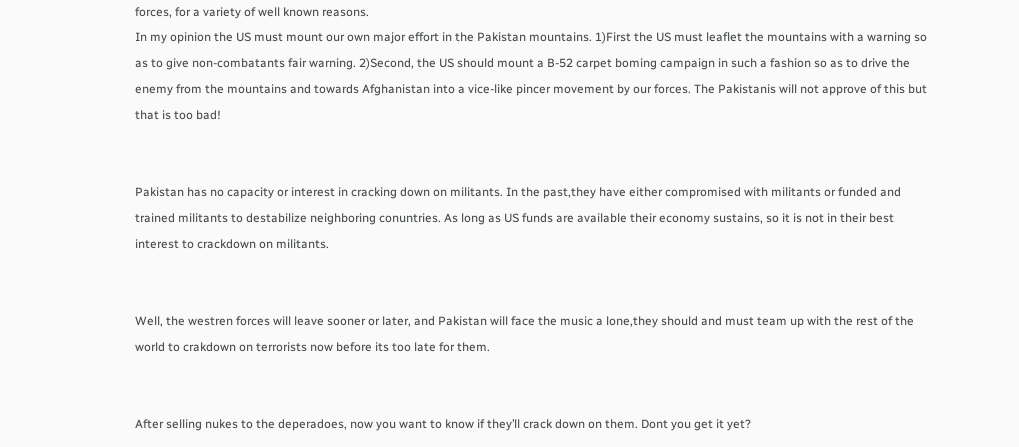forces, for a variety of well known reasons.
In my opinion the US must mount our own major effort in the Pakistan mountains. 1)First the US must leaflet the mountains with a warning so as to give non-combatants fair warning. 2)Second, the US should mount a B-52 carpet boming campaign in such a fashion so as to drive the enemy from the mountains and towards Afghanistan into a vice-like pincer movement by our forces. The Pakistanis will not approve of this but that is too bad!


Pakistan has no capacity or interest in cracking down on militants. In the past,they have either compromised with militants or funded and trained militants to destabilize neighboring conuntries. As long as US funds are available their economy sustains, so it is not in their best interest to crackdown on militants.


Well, the westren forces will leave sooner or later, and Pakistan will face the music a lone,they should and must team up with the rest of the world to crakdown on terrorists now before its too late for them.


After selling nukes to the deperadoes, now you want to know if they’ll crack down on them. Dont you get it yet?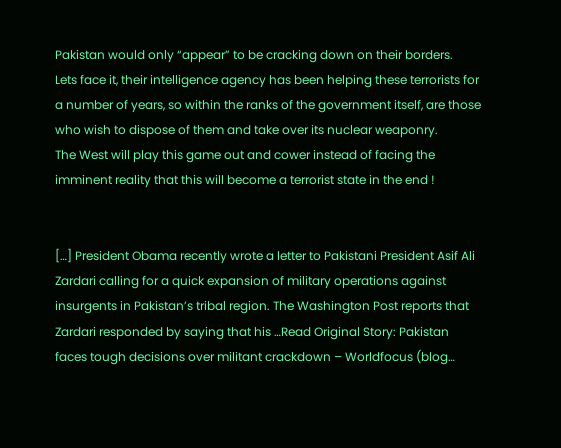Pakistan would only “appear” to be cracking down on their borders.
Lets face it, their intelligence agency has been helping these terrorists for a number of years, so within the ranks of the government itself, are those who wish to dispose of them and take over its nuclear weaponry.
The West will play this game out and cower instead of facing the imminent reality that this will become a terrorist state in the end !


[…] President Obama recently wrote a letter to Pakistani President Asif Ali Zardari calling for a quick expansion of military operations against insurgents in Pakistan’s tribal region. The Washington Post reports that Zardari responded by saying that his …Read Original Story: Pakistan faces tough decisions over militant crackdown – Worldfocus (blog…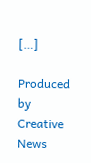[…]

Produced by Creative News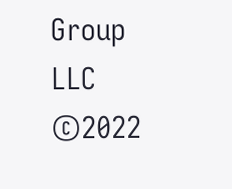Group LLC     ©2022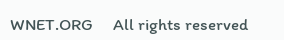WNET.ORG     All rights reserved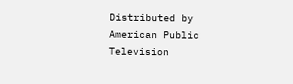Distributed by American Public Television